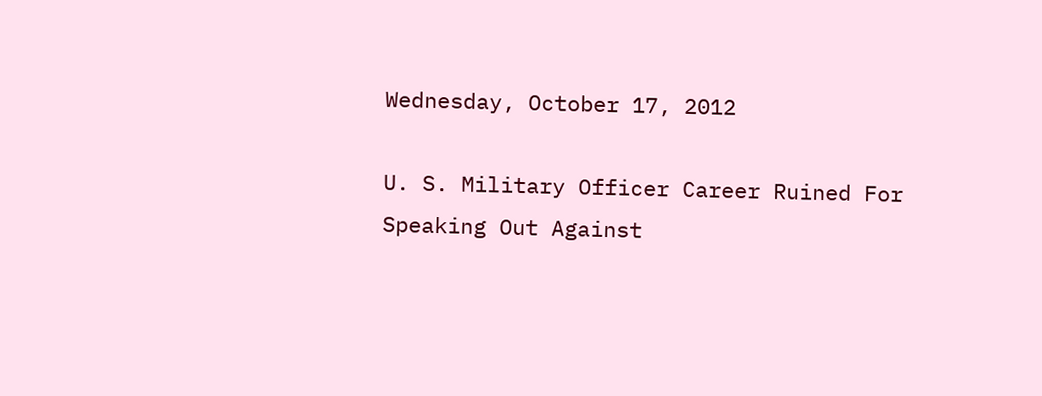Wednesday, October 17, 2012

U. S. Military Officer Career Ruined For Speaking Out Against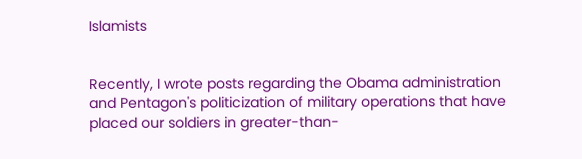Islamists


Recently, I wrote posts regarding the Obama administration and Pentagon's politicization of military operations that have placed our soldiers in greater-than-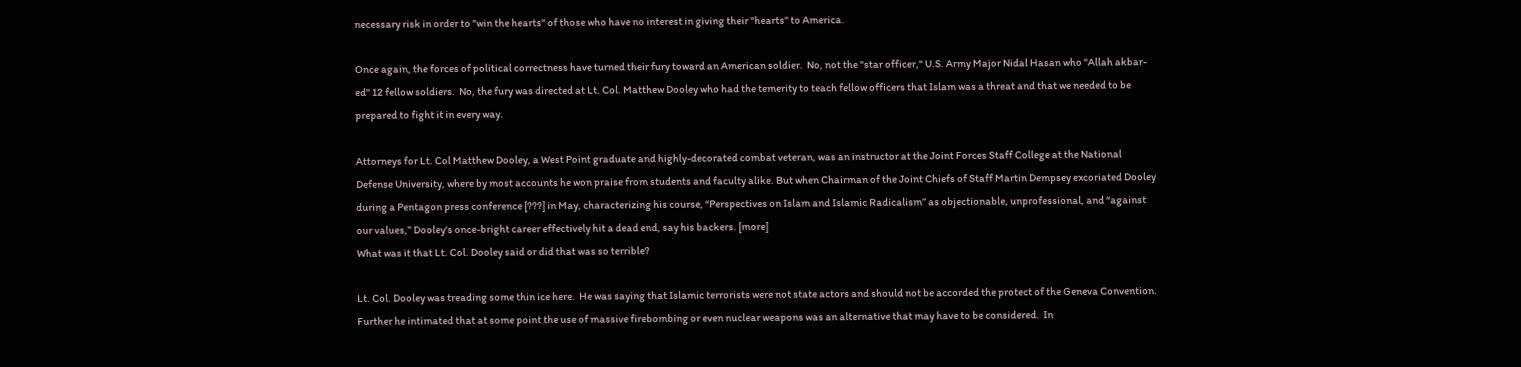necessary risk in order to "win the hearts" of those who have no interest in giving their "hearts" to America.

Once again, the forces of political correctness have turned their fury toward an American soldier.  No, not the "star officer," U.S. Army Major Nidal Hasan who "Allah akbar-ed" 12 fellow soldiers.  No, the fury was directed at Lt. Col. Matthew Dooley who had the temerity to teach fellow officers that Islam was a threat and that we needed to be prepared to fight it in every way.

Attorneys for Lt. Col Matthew Dooley, a West Point graduate and highly-decorated combat veteran, was an instructor at the Joint Forces Staff College at the National Defense University, where by most accounts he won praise from students and faculty alike. But when Chairman of the Joint Chiefs of Staff Martin Dempsey excoriated Dooley during a Pentagon press conference [???] in May, characterizing his course, “Perspectives on Islam and Islamic Radicalism” as objectionable, unprofessional, and “against our values,” Dooley's once-bright career effectively hit a dead end, say his backers. [more]
What was it that Lt. Col. Dooley said or did that was so terrible?

Lt. Col. Dooley was treading some thin ice here.  He was saying that Islamic terrorists were not state actors and should not be accorded the protect of the Geneva Convention.  Further he intimated that at some point the use of massive firebombing or even nuclear weapons was an alternative that may have to be considered.  In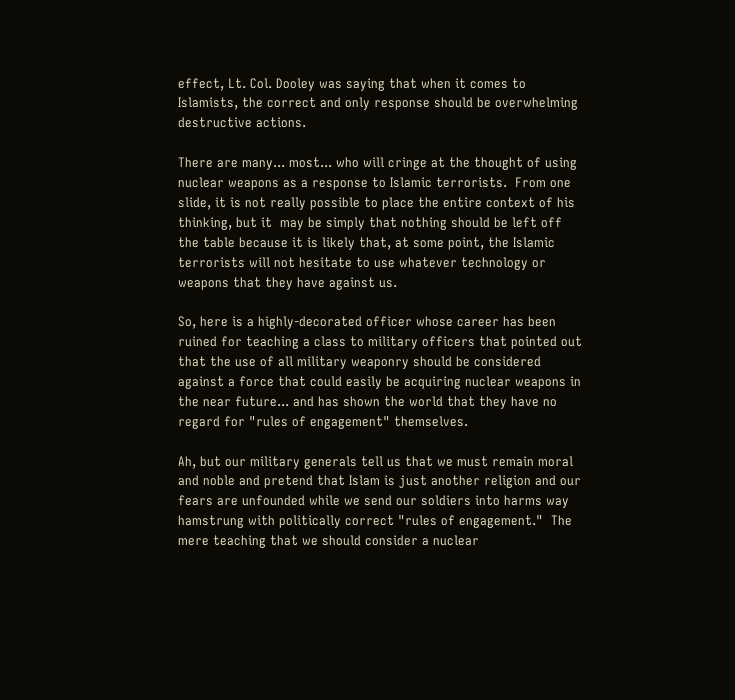effect, Lt. Col. Dooley was saying that when it comes to Islamists, the correct and only response should be overwhelming destructive actions.

There are many... most... who will cringe at the thought of using nuclear weapons as a response to Islamic terrorists.  From one slide, it is not really possible to place the entire context of his thinking, but it  may be simply that nothing should be left off the table because it is likely that, at some point, the Islamic terrorists will not hesitate to use whatever technology or weapons that they have against us.

So, here is a highly-decorated officer whose career has been ruined for teaching a class to military officers that pointed out that the use of all military weaponry should be considered against a force that could easily be acquiring nuclear weapons in the near future... and has shown the world that they have no regard for "rules of engagement" themselves.

Ah, but our military generals tell us that we must remain moral and noble and pretend that Islam is just another religion and our fears are unfounded while we send our soldiers into harms way hamstrung with politically correct "rules of engagement."  The mere teaching that we should consider a nuclear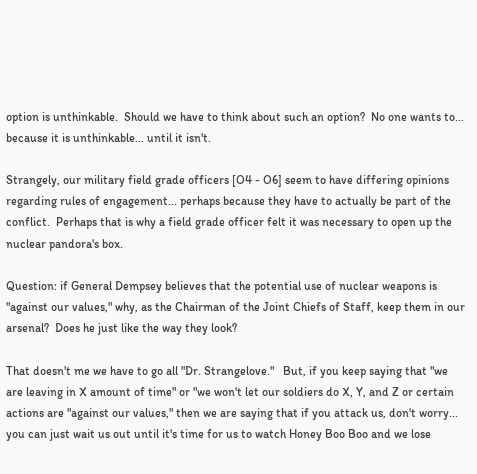option is unthinkable.  Should we have to think about such an option?  No one wants to... because it is unthinkable... until it isn't.

Strangely, our military field grade officers [O4 - O6] seem to have differing opinions regarding rules of engagement... perhaps because they have to actually be part of the conflict.  Perhaps that is why a field grade officer felt it was necessary to open up the nuclear pandora's box.

Question: if General Dempsey believes that the potential use of nuclear weapons is "against our values," why, as the Chairman of the Joint Chiefs of Staff, keep them in our arsenal?  Does he just like the way they look?

That doesn't me we have to go all "Dr. Strangelove."   But, if you keep saying that "we are leaving in X amount of time" or "we won't let our soldiers do X, Y, and Z or certain actions are "against our values," then we are saying that if you attack us, don't worry... you can just wait us out until it's time for us to watch Honey Boo Boo and we lose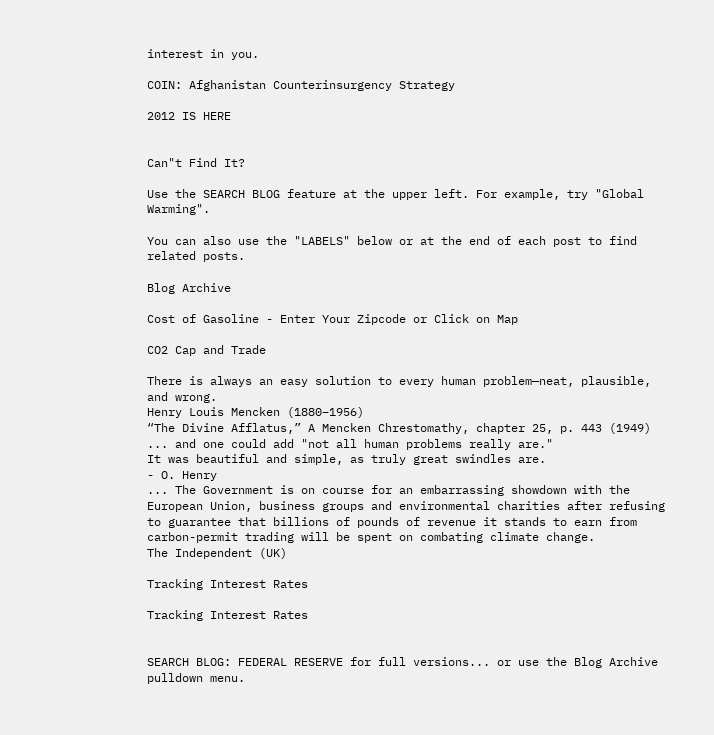interest in you.

COIN: Afghanistan Counterinsurgency Strategy

2012 IS HERE


Can"t Find It?

Use the SEARCH BLOG feature at the upper left. For example, try "Global Warming".

You can also use the "LABELS" below or at the end of each post to find related posts.

Blog Archive

Cost of Gasoline - Enter Your Zipcode or Click on Map

CO2 Cap and Trade

There is always an easy solution to every human problem—neat, plausible, and wrong.
Henry Louis Mencken (1880–1956)
“The Divine Afflatus,” A Mencken Chrestomathy, chapter 25, p. 443 (1949)
... and one could add "not all human problems really are."
It was beautiful and simple, as truly great swindles are.
- O. Henry
... The Government is on course for an embarrassing showdown with the European Union, business groups and environmental charities after refusing to guarantee that billions of pounds of revenue it stands to earn from carbon-permit trading will be spent on combating climate change.
The Independent (UK)

Tracking Interest Rates

Tracking Interest Rates


SEARCH BLOG: FEDERAL RESERVE for full versions... or use the Blog Archive pulldown menu.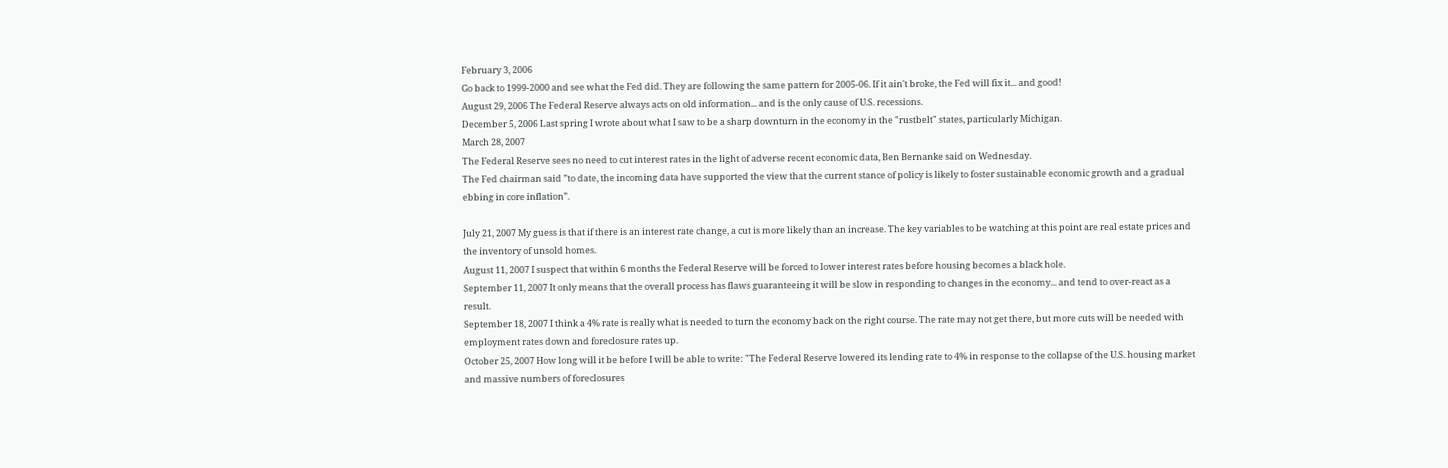February 3, 2006
Go back to 1999-2000 and see what the Fed did. They are following the same pattern for 2005-06. If it ain't broke, the Fed will fix it... and good!
August 29, 2006 The Federal Reserve always acts on old information... and is the only cause of U.S. recessions.
December 5, 2006 Last spring I wrote about what I saw to be a sharp downturn in the economy in the "rustbelt" states, particularly Michigan.
March 28, 2007
The Federal Reserve sees no need to cut interest rates in the light of adverse recent economic data, Ben Bernanke said on Wednesday.
The Fed chairman said ”to date, the incoming data have supported the view that the current stance of policy is likely to foster sustainable economic growth and a gradual ebbing in core inflation”.

July 21, 2007 My guess is that if there is an interest rate change, a cut is more likely than an increase. The key variables to be watching at this point are real estate prices and the inventory of unsold homes.
August 11, 2007 I suspect that within 6 months the Federal Reserve will be forced to lower interest rates before housing becomes a black hole.
September 11, 2007 It only means that the overall process has flaws guaranteeing it will be slow in responding to changes in the economy... and tend to over-react as a result.
September 18, 2007 I think a 4% rate is really what is needed to turn the economy back on the right course. The rate may not get there, but more cuts will be needed with employment rates down and foreclosure rates up.
October 25, 2007 How long will it be before I will be able to write: "The Federal Reserve lowered its lending rate to 4% in response to the collapse of the U.S. housing market and massive numbers of foreclosures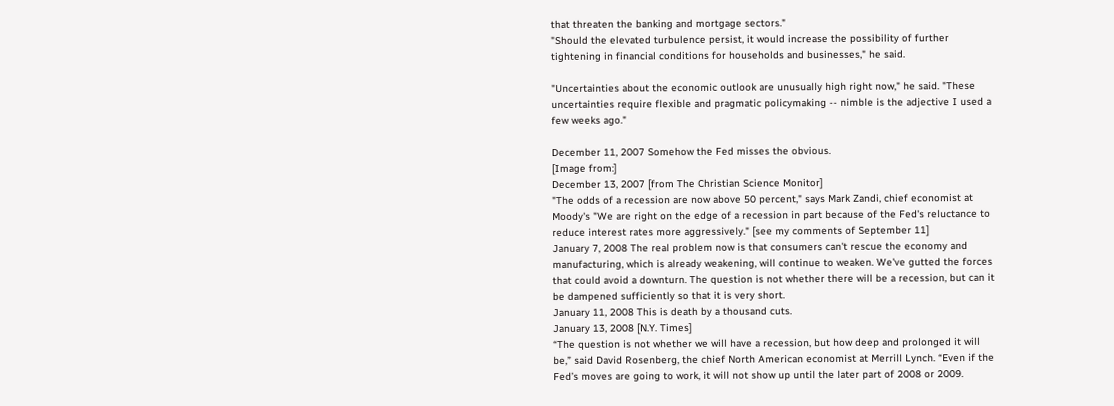that threaten the banking and mortgage sectors."
"Should the elevated turbulence persist, it would increase the possibility of further tightening in financial conditions for households and businesses," he said.

"Uncertainties about the economic outlook are unusually high right now," he said. "These uncertainties require flexible and pragmatic policymaking -- nimble is the adjective I used a few weeks ago."

December 11, 2007 Somehow the Fed misses the obvious.
[Image from:]
December 13, 2007 [from The Christian Science Monitor]
"The odds of a recession are now above 50 percent," says Mark Zandi, chief economist at Moody's "We are right on the edge of a recession in part because of the Fed's reluctance to reduce interest rates more aggressively." [see my comments of September 11]
January 7, 2008 The real problem now is that consumers can't rescue the economy and manufacturing, which is already weakening, will continue to weaken. We've gutted the forces that could avoid a downturn. The question is not whether there will be a recession, but can it be dampened sufficiently so that it is very short.
January 11, 2008 This is death by a thousand cuts.
January 13, 2008 [N.Y. Times]
“The question is not whether we will have a recession, but how deep and prolonged it will be,” said David Rosenberg, the chief North American economist at Merrill Lynch. “Even if the Fed’s moves are going to work, it will not show up until the later part of 2008 or 2009.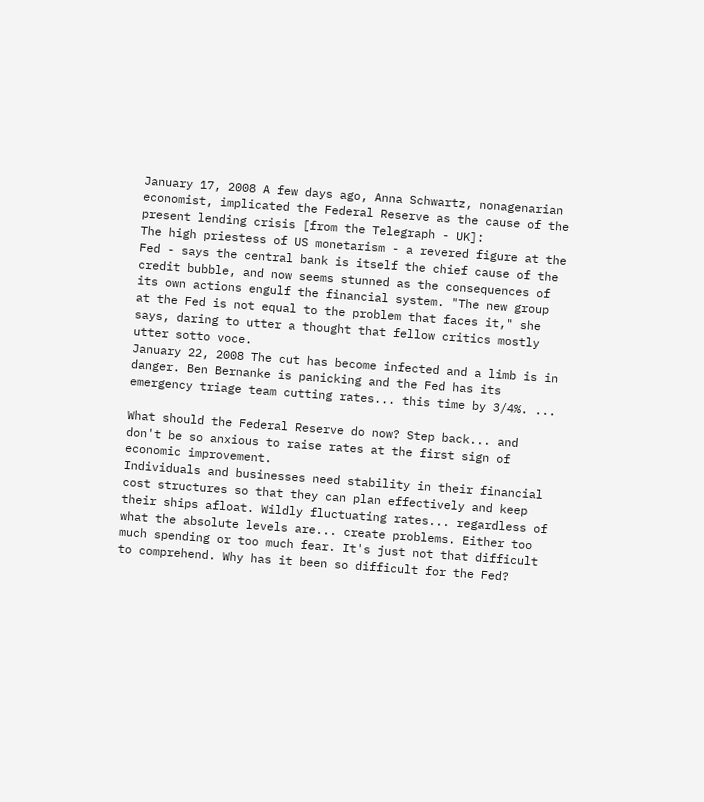January 17, 2008 A few days ago, Anna Schwartz, nonagenarian economist, implicated the Federal Reserve as the cause of the present lending crisis [from the Telegraph - UK]:
The high priestess of US monetarism - a revered figure at the Fed - says the central bank is itself the chief cause of the credit bubble, and now seems stunned as the consequences of its own actions engulf the financial system. "The new group at the Fed is not equal to the problem that faces it," she says, daring to utter a thought that fellow critics mostly utter sotto voce.
January 22, 2008 The cut has become infected and a limb is in danger. Ben Bernanke is panicking and the Fed has its emergency triage team cutting rates... this time by 3/4%. ...

What should the Federal Reserve do now? Step back... and don't be so anxious to raise rates at the first sign of economic improvement.
Individuals and businesses need stability in their financial cost structures so that they can plan effectively and keep their ships afloat. Wildly fluctuating rates... regardless of what the absolute levels are... create problems. Either too much spending or too much fear. It's just not that difficult to comprehend. Why has it been so difficult for the Fed?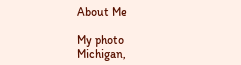About Me

My photo
Michigan,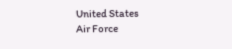United States
Air Force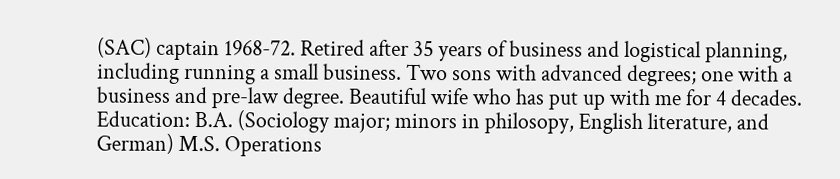(SAC) captain 1968-72. Retired after 35 years of business and logistical planning, including running a small business. Two sons with advanced degrees; one with a business and pre-law degree. Beautiful wife who has put up with me for 4 decades. Education: B.A. (Sociology major; minors in philosopy, English literature, and German) M.S. Operations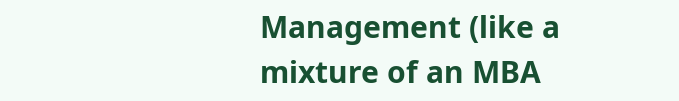Management (like a mixture of an MBA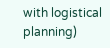with logistical planning)